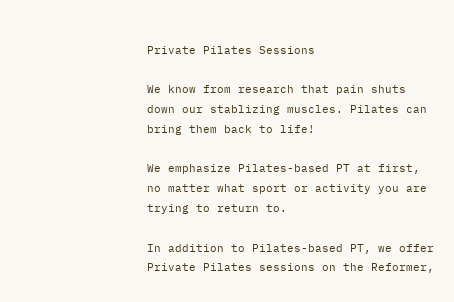Private Pilates Sessions

We know from research that pain shuts down our stablizing muscles. Pilates can bring them back to life!

We emphasize Pilates-based PT at first, no matter what sport or activity you are trying to return to.

In addition to Pilates-based PT, we offer Private Pilates sessions on the Reformer,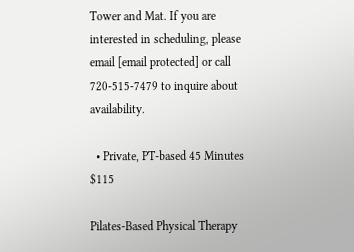Tower and Mat. If you are interested in scheduling, please email [email protected] or call 720-515-7479 to inquire about availability.

  • Private, PT-based 45 Minutes $115

Pilates-Based Physical Therapy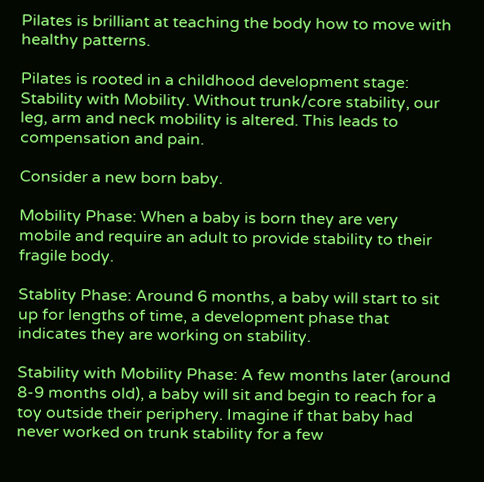Pilates is brilliant at teaching the body how to move with healthy patterns.

Pilates is rooted in a childhood development stage: Stability with Mobility. Without trunk/core stability, our leg, arm and neck mobility is altered. This leads to compensation and pain.

Consider a new born baby.

Mobility Phase: When a baby is born they are very mobile and require an adult to provide stability to their fragile body.

Stablity Phase: Around 6 months, a baby will start to sit up for lengths of time, a development phase that indicates they are working on stability.

Stability with Mobility Phase: A few months later (around 8-9 months old), a baby will sit and begin to reach for a toy outside their periphery. Imagine if that baby had never worked on trunk stability for a few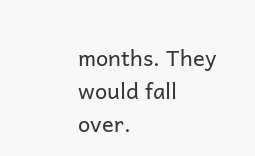months. They would fall over.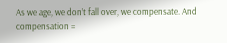As we age, we don’t fall over, we compensate. And compensation =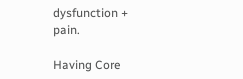dysfunction + pain.

Having Core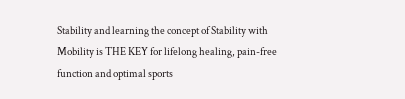Stability and learning the concept of Stability with Mobility is THE KEY for lifelong healing, pain-free function and optimal sports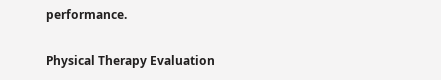performance.

Physical Therapy Evaluation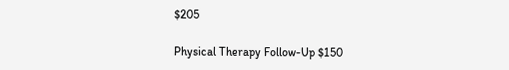$205

Physical Therapy Follow-Up $150